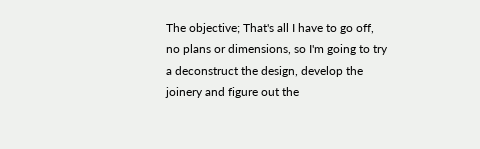The objective; That's all I have to go off, no plans or dimensions, so I'm going to try a deconstruct the design, develop the joinery and figure out the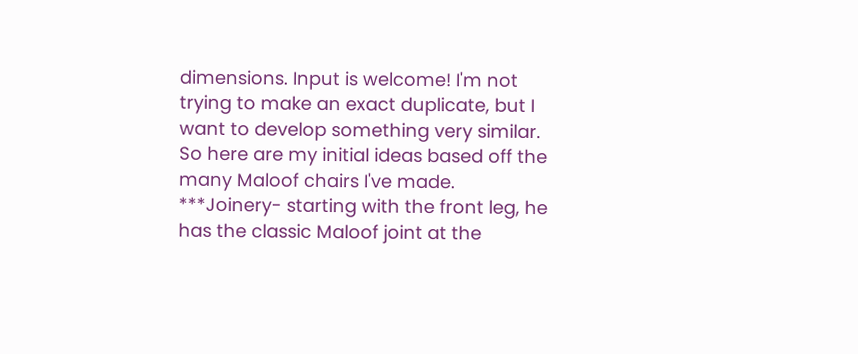dimensions. Input is welcome! I'm not trying to make an exact duplicate, but I want to develop something very similar. So here are my initial ideas based off the many Maloof chairs I've made. ***Joinery- starting with the front leg, he has the classic Maloof joint at the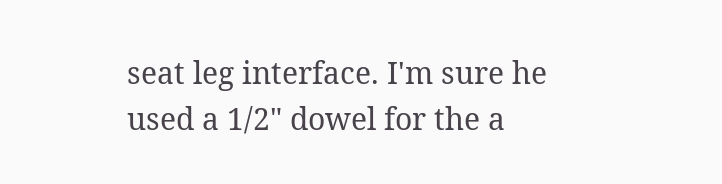seat leg interface. I'm sure he used a 1/2" dowel for the a